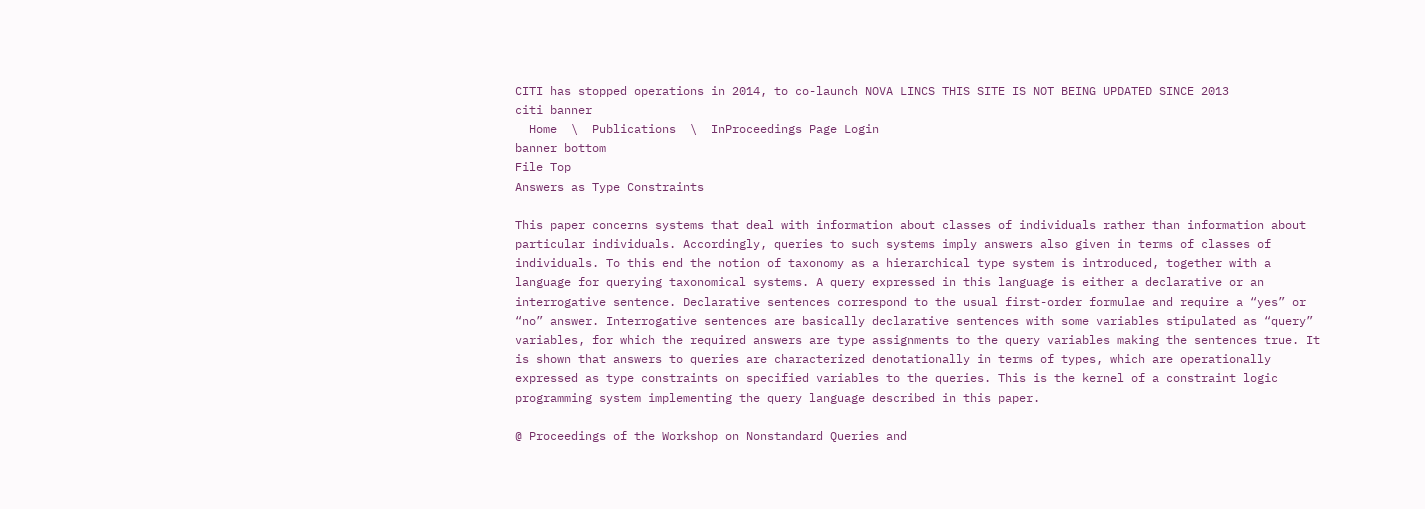CITI has stopped operations in 2014, to co-launch NOVA LINCS THIS SITE IS NOT BEING UPDATED SINCE 2013
citi banner
  Home  \  Publications  \  InProceedings Page Login
banner bottom
File Top
Answers as Type Constraints

This paper concerns systems that deal with information about classes of individuals rather than information about particular individuals. Accordingly, queries to such systems imply answers also given in terms of classes of individuals. To this end the notion of taxonomy as a hierarchical type system is introduced, together with a language for querying taxonomical systems. A query expressed in this language is either a declarative or an interrogative sentence. Declarative sentences correspond to the usual first-order formulae and require a “yes” or “no” answer. Interrogative sentences are basically declarative sentences with some variables stipulated as “query” variables, for which the required answers are type assignments to the query variables making the sentences true. It is shown that answers to queries are characterized denotationally in terms of types, which are operationally expressed as type constraints on specified variables to the queries. This is the kernel of a constraint logic programming system implementing the query language described in this paper.

@ Proceedings of the Workshop on Nonstandard Queries and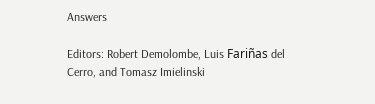Answers

Editors: Robert Demolombe, Luis Fariñas del Cerro, and Tomasz Imielinski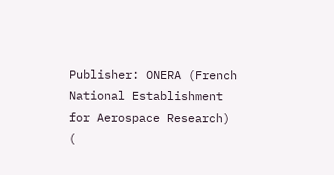Publisher: ONERA (French National Establishment for Aerospace Research) (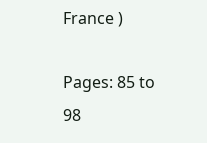France )

Pages: 85 to 98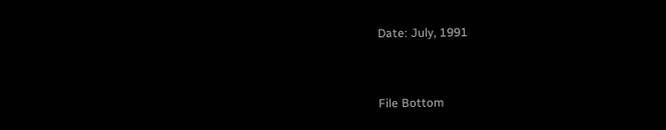Date: July, 1991


File Bottom